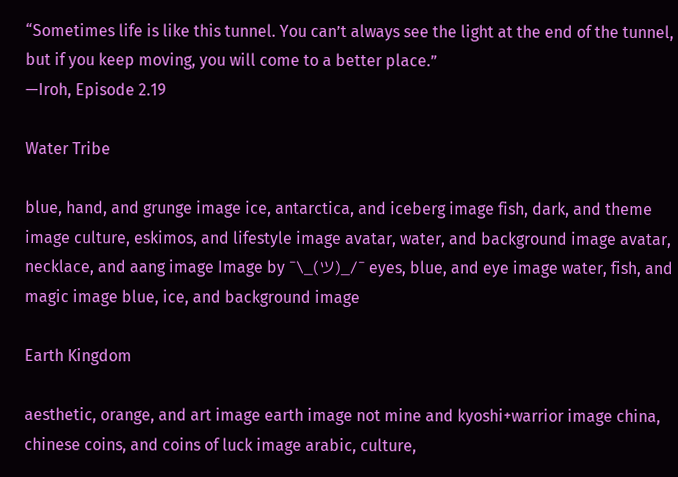“Sometimes life is like this tunnel. You can’t always see the light at the end of the tunnel, but if you keep moving, you will come to a better place.”
—Iroh, Episode 2.19

Water Tribe

blue, hand, and grunge image ice, antarctica, and iceberg image fish, dark, and theme image culture, eskimos, and lifestyle image avatar, water, and background image avatar, necklace, and aang image Image by ¯\_(ツ)_/¯ eyes, blue, and eye image water, fish, and magic image blue, ice, and background image

Earth Kingdom

aesthetic, orange, and art image earth image not mine and kyoshi+warrior image china, chinese coins, and coins of luck image arabic, culture,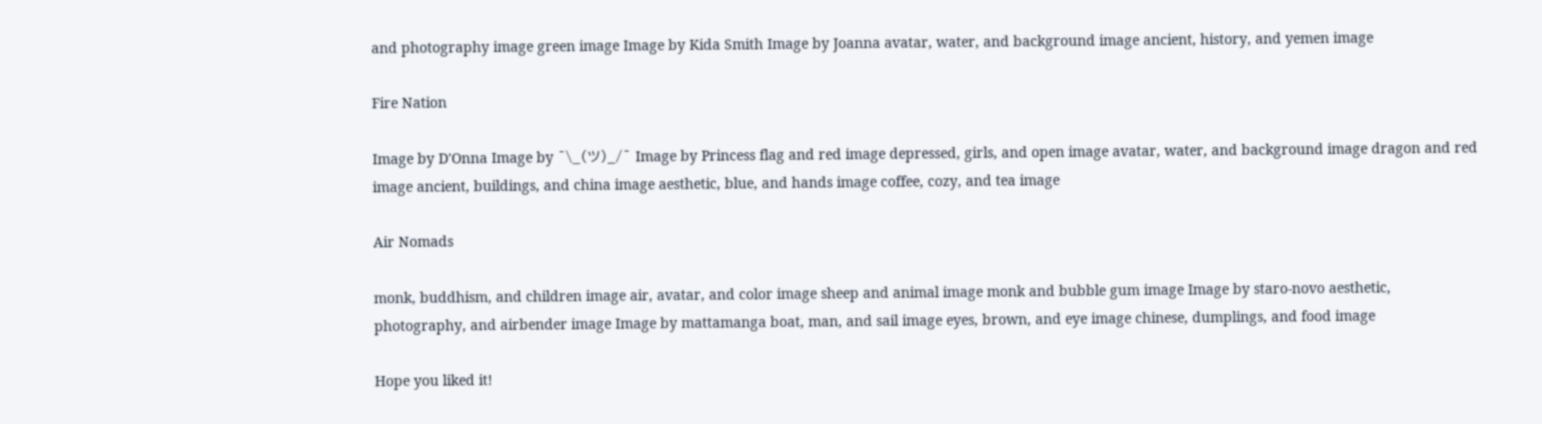and photography image green image Image by Kida Smith Image by Joanna avatar, water, and background image ancient, history, and yemen image

Fire Nation

Image by D'Onna Image by ¯\_(ツ)_/¯ Image by Princess flag and red image depressed, girls, and open image avatar, water, and background image dragon and red image ancient, buildings, and china image aesthetic, blue, and hands image coffee, cozy, and tea image

Air Nomads

monk, buddhism, and children image air, avatar, and color image sheep and animal image monk and bubble gum image Image by staro-novo aesthetic, photography, and airbender image Image by mattamanga boat, man, and sail image eyes, brown, and eye image chinese, dumplings, and food image

Hope you liked it!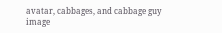avatar, cabbages, and cabbage guy image